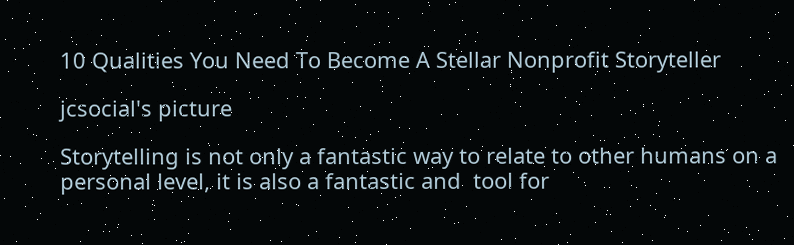10 Qualities You Need To Become A Stellar Nonprofit Storyteller

jcsocial's picture

Storytelling is not only a fantastic way to relate to other humans on a personal level, it is also a fantastic and  tool for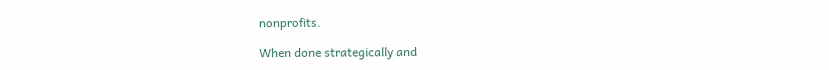nonprofits.

When done strategically and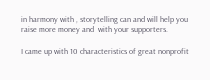in harmony with , storytelling can and will help you raise more money and  with your supporters.

I came up with 10 characteristics of great nonprofit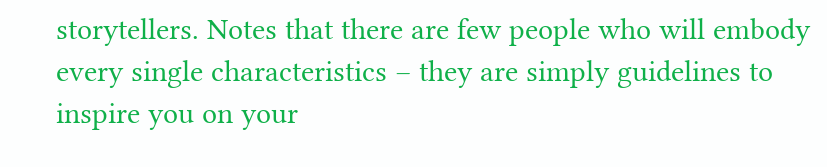storytellers. Notes that there are few people who will embody every single characteristics – they are simply guidelines to inspire you on your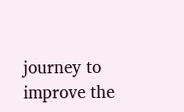journey to improve the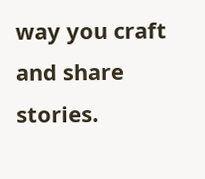way you craft and share stories.